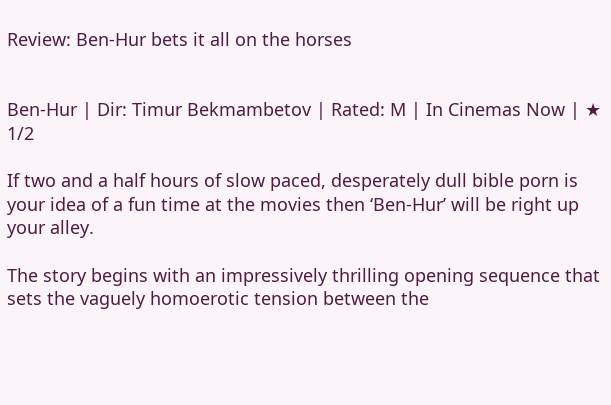Review: Ben-Hur bets it all on the horses


Ben-Hur | Dir: Timur Bekmambetov | Rated: M | In Cinemas Now | ★ 1/2

If two and a half hours of slow paced, desperately dull bible porn is your idea of a fun time at the movies then ‘Ben-Hur’ will be right up your alley.

The story begins with an impressively thrilling opening sequence that sets the vaguely homoerotic tension between the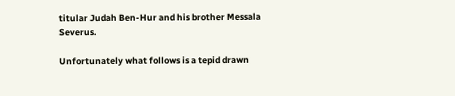titular Judah Ben-Hur and his brother Messala Severus.

Unfortunately what follows is a tepid drawn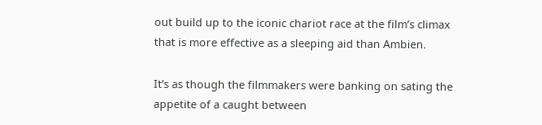out build up to the iconic chariot race at the film’s climax that is more effective as a sleeping aid than Ambien.

It’s as though the filmmakers were banking on sating the appetite of a caught between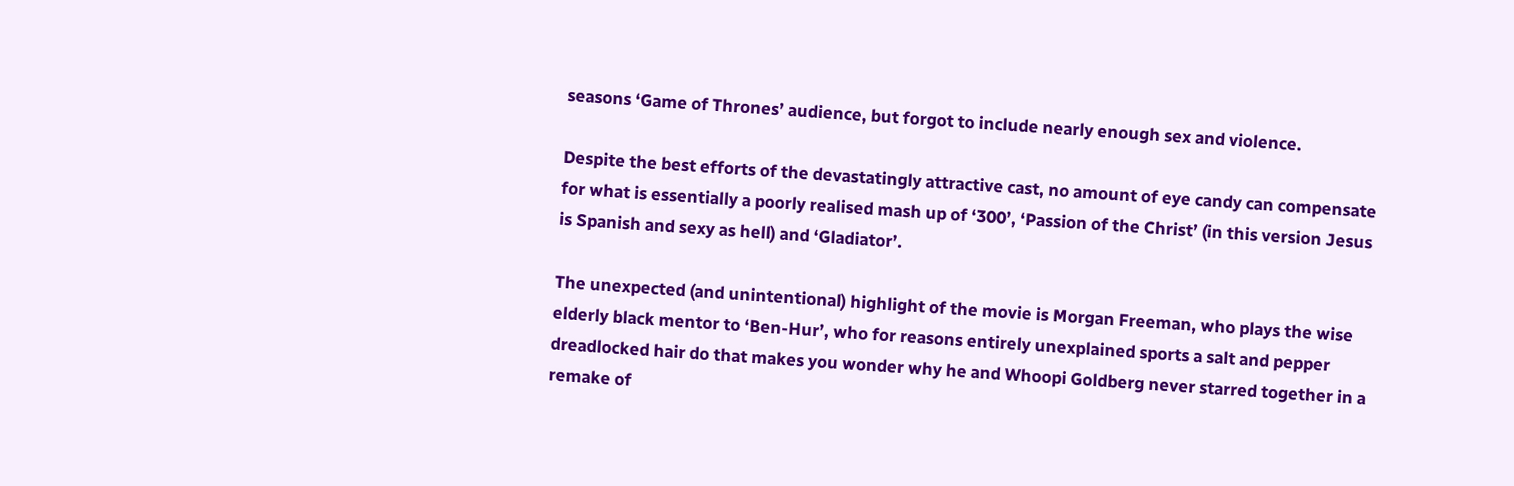seasons ‘Game of Thrones’ audience, but forgot to include nearly enough sex and violence.

Despite the best efforts of the devastatingly attractive cast, no amount of eye candy can compensate for what is essentially a poorly realised mash up of ‘300’, ‘Passion of the Christ’ (in this version Jesus is Spanish and sexy as hell) and ‘Gladiator’.

The unexpected (and unintentional) highlight of the movie is Morgan Freeman, who plays the wise elderly black mentor to ‘Ben-Hur’, who for reasons entirely unexplained sports a salt and pepper dreadlocked hair do that makes you wonder why he and Whoopi Goldberg never starred together in a remake of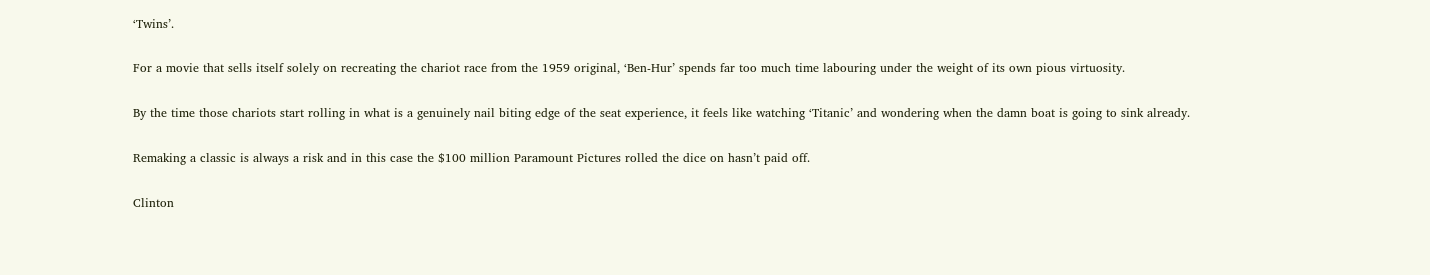‘Twins’.

For a movie that sells itself solely on recreating the chariot race from the 1959 original, ‘Ben-Hur’ spends far too much time labouring under the weight of its own pious virtuosity.

By the time those chariots start rolling in what is a genuinely nail biting edge of the seat experience, it feels like watching ‘Titanic’ and wondering when the damn boat is going to sink already.

Remaking a classic is always a risk and in this case the $100 million Paramount Pictures rolled the dice on hasn’t paid off.

Clinton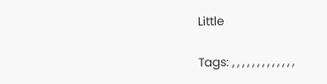Little

Tags: , , , , , , , , , , , , ,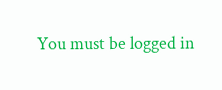You must be logged in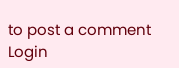to post a comment Login